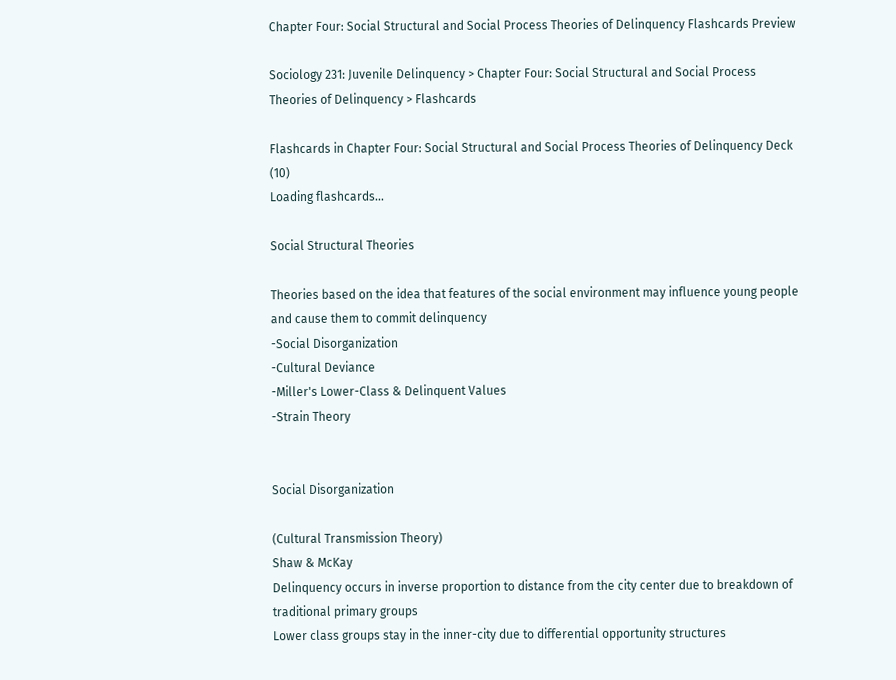Chapter Four: Social Structural and Social Process Theories of Delinquency Flashcards Preview

Sociology 231: Juvenile Delinquency > Chapter Four: Social Structural and Social Process Theories of Delinquency > Flashcards

Flashcards in Chapter Four: Social Structural and Social Process Theories of Delinquency Deck (10)
Loading flashcards...

Social Structural Theories

Theories based on the idea that features of the social environment may influence young people and cause them to commit delinquency
-Social Disorganization
-Cultural Deviance
-Miller's Lower-Class & Delinquent Values
-Strain Theory


Social Disorganization

(Cultural Transmission Theory)
Shaw & McKay
Delinquency occurs in inverse proportion to distance from the city center due to breakdown of traditional primary groups
Lower class groups stay in the inner-city due to differential opportunity structures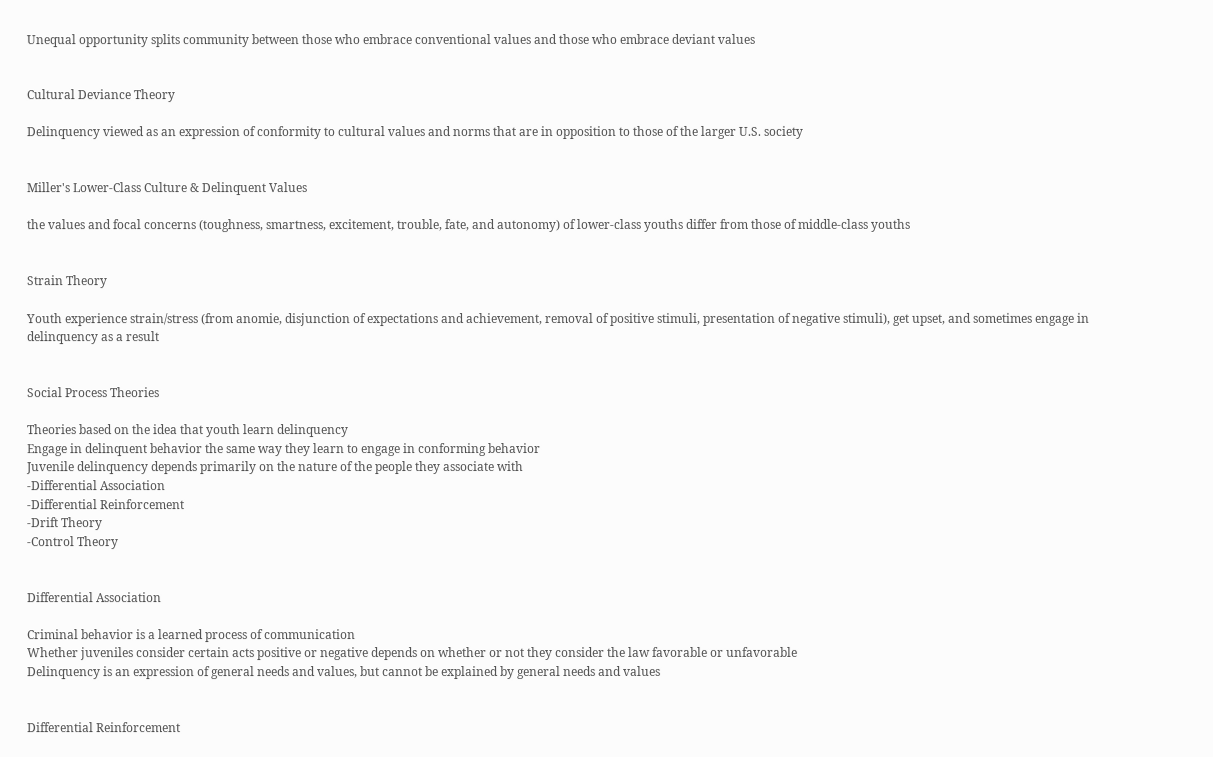Unequal opportunity splits community between those who embrace conventional values and those who embrace deviant values


Cultural Deviance Theory

Delinquency viewed as an expression of conformity to cultural values and norms that are in opposition to those of the larger U.S. society


Miller's Lower-Class Culture & Delinquent Values

the values and focal concerns (toughness, smartness, excitement, trouble, fate, and autonomy) of lower-class youths differ from those of middle-class youths


Strain Theory

Youth experience strain/stress (from anomie, disjunction of expectations and achievement, removal of positive stimuli, presentation of negative stimuli), get upset, and sometimes engage in delinquency as a result


Social Process Theories

Theories based on the idea that youth learn delinquency
Engage in delinquent behavior the same way they learn to engage in conforming behavior
Juvenile delinquency depends primarily on the nature of the people they associate with
-Differential Association
-Differential Reinforcement
-Drift Theory
-Control Theory


Differential Association

Criminal behavior is a learned process of communication
Whether juveniles consider certain acts positive or negative depends on whether or not they consider the law favorable or unfavorable
Delinquency is an expression of general needs and values, but cannot be explained by general needs and values


Differential Reinforcement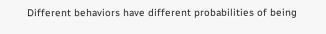Different behaviors have different probabilities of being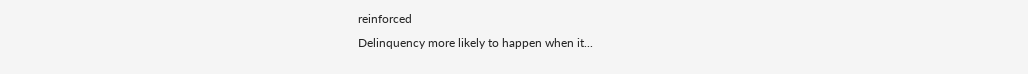reinforced
Delinquency more likely to happen when it...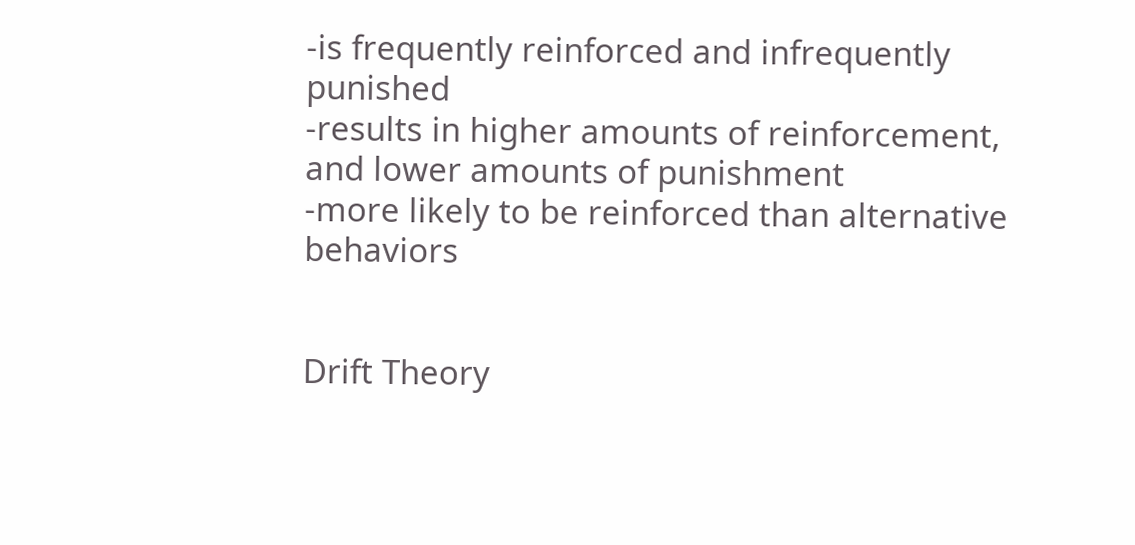-is frequently reinforced and infrequently punished
-results in higher amounts of reinforcement, and lower amounts of punishment
-more likely to be reinforced than alternative behaviors


Drift Theory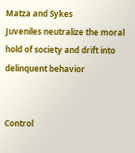Matza and Sykes
Juveniles neutralize the moral hold of society and drift into delinquent behavior


Control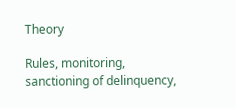Theory

Rules, monitoring, sanctioning of delinquency,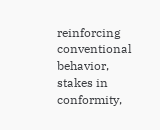reinforcing conventional behavior, stakes in conformity,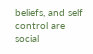beliefs, and self control are social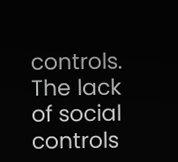controls. The lack of social controls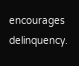encourages delinquency.